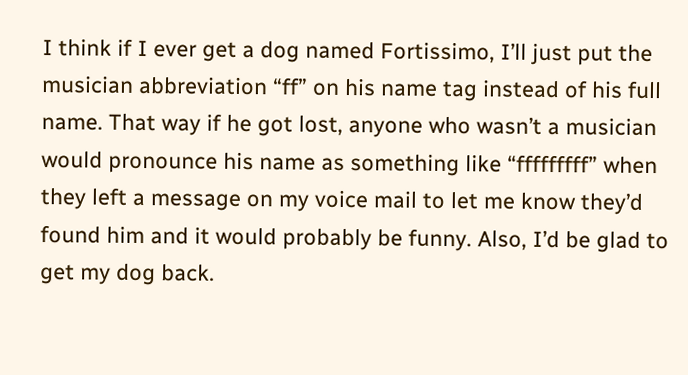I think if I ever get a dog named Fortissimo, I’ll just put the musician abbreviation “ff” on his name tag instead of his full name. That way if he got lost, anyone who wasn’t a musician would pronounce his name as something like “fffffffff” when they left a message on my voice mail to let me know they’d found him and it would probably be funny. Also, I’d be glad to get my dog back.